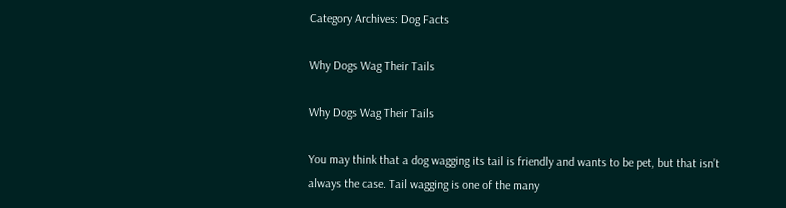Category Archives: Dog Facts

Why Dogs Wag Their Tails

Why Dogs Wag Their Tails

You may think that a dog wagging its tail is friendly and wants to be pet, but that isn’t always the case. Tail wagging is one of the many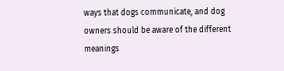ways that dogs communicate, and dog owners should be aware of the different meanings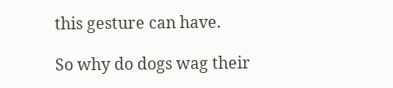this gesture can have.

So why do dogs wag their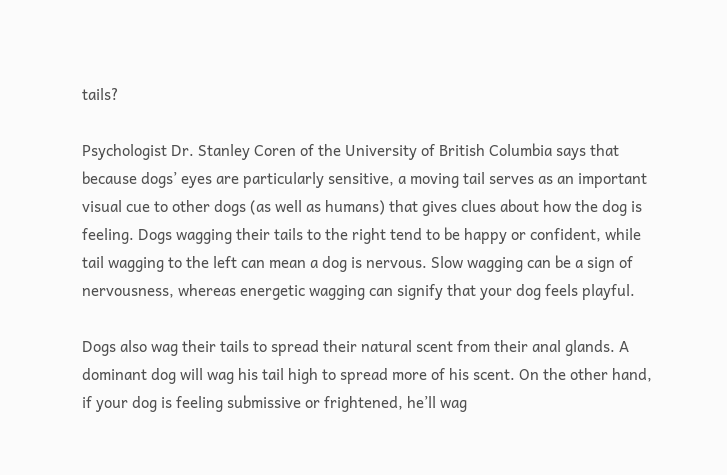tails?

Psychologist Dr. Stanley Coren of the University of British Columbia says that because dogs’ eyes are particularly sensitive, a moving tail serves as an important visual cue to other dogs (as well as humans) that gives clues about how the dog is feeling. Dogs wagging their tails to the right tend to be happy or confident, while tail wagging to the left can mean a dog is nervous. Slow wagging can be a sign of nervousness, whereas energetic wagging can signify that your dog feels playful.

Dogs also wag their tails to spread their natural scent from their anal glands. A dominant dog will wag his tail high to spread more of his scent. On the other hand, if your dog is feeling submissive or frightened, he’ll wag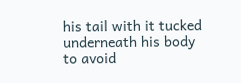his tail with it tucked underneath his body to avoid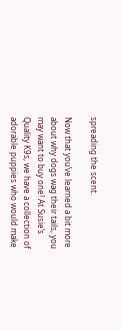spreading the scent.

Now that you’ve learned a bit more about why dogs wag their tails, you may want to buy one! At Susie’s Quality K9s, we have a collection of adorable puppies who would make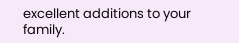excellent additions to your family.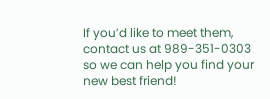If you’d like to meet them, contact us at 989-351-0303 so we can help you find your new best friend!